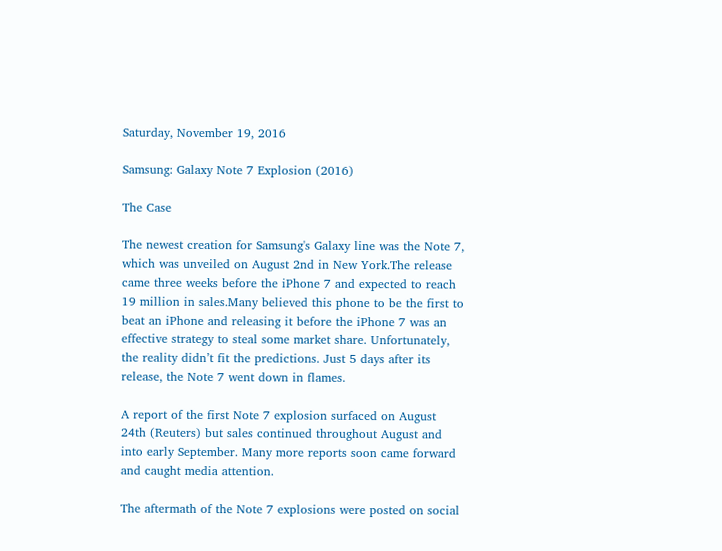Saturday, November 19, 2016

Samsung: Galaxy Note 7 Explosion (2016)

The Case

The newest creation for Samsung's Galaxy line was the Note 7, which was unveiled on August 2nd in New York.The release came three weeks before the iPhone 7 and expected to reach 19 million in sales.Many believed this phone to be the first to beat an iPhone and releasing it before the iPhone 7 was an effective strategy to steal some market share. Unfortunately, the reality didn’t fit the predictions. Just 5 days after its release, the Note 7 went down in flames.

A report of the first Note 7 explosion surfaced on August 24th (Reuters) but sales continued throughout August and into early September. Many more reports soon came forward and caught media attention.

The aftermath of the Note 7 explosions were posted on social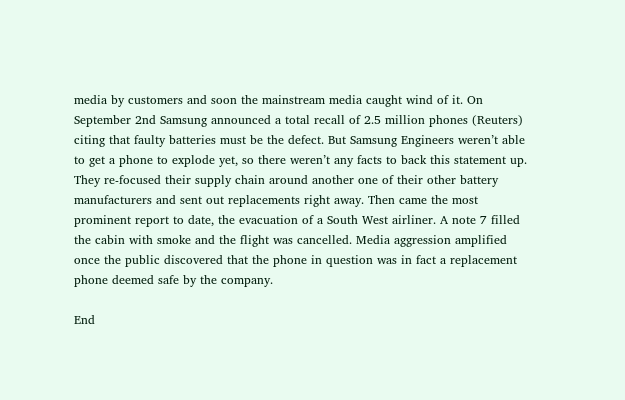media by customers and soon the mainstream media caught wind of it. On September 2nd Samsung announced a total recall of 2.5 million phones (Reuters) citing that faulty batteries must be the defect. But Samsung Engineers weren’t able to get a phone to explode yet, so there weren’t any facts to back this statement up. They re-focused their supply chain around another one of their other battery manufacturers and sent out replacements right away. Then came the most prominent report to date, the evacuation of a South West airliner. A note 7 filled the cabin with smoke and the flight was cancelled. Media aggression amplified once the public discovered that the phone in question was in fact a replacement phone deemed safe by the company.

End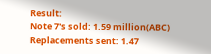Result:
Note 7's sold: 1.59 million(ABC)
Replacements sent: 1.47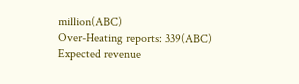million(ABC)
Over-Heating reports: 339(ABC)
Expected revenue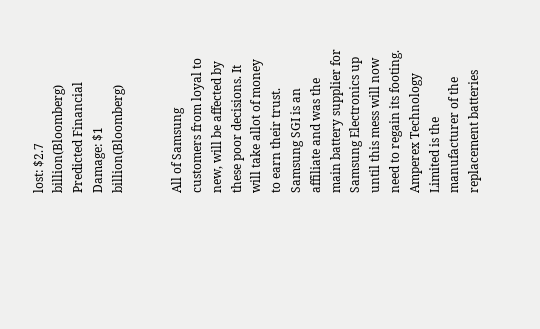lost: $2.7 billion(Bloomberg)
Predicted Financial Damage: $1 billion(Bloomberg)


All of Samsung customers from loyal to new, will be affected by these poor decisions. It will take allot of money to earn their trust. Samsung SGI is an affiliate and was the main battery supplier for Samsung Electronics up until this mess will now need to regain its footing. Amperex Technology Limited is the manufacturer of the replacement batteries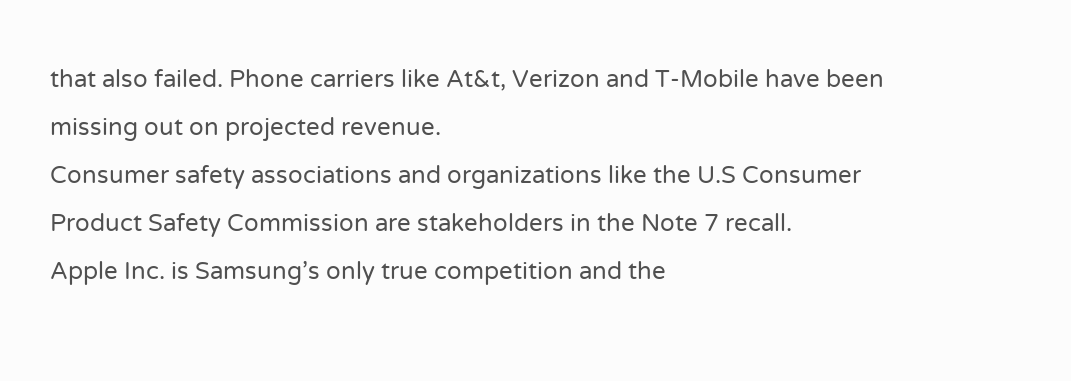that also failed. Phone carriers like At&t, Verizon and T-Mobile have been
missing out on projected revenue.
Consumer safety associations and organizations like the U.S Consumer Product Safety Commission are stakeholders in the Note 7 recall.
Apple Inc. is Samsung’s only true competition and the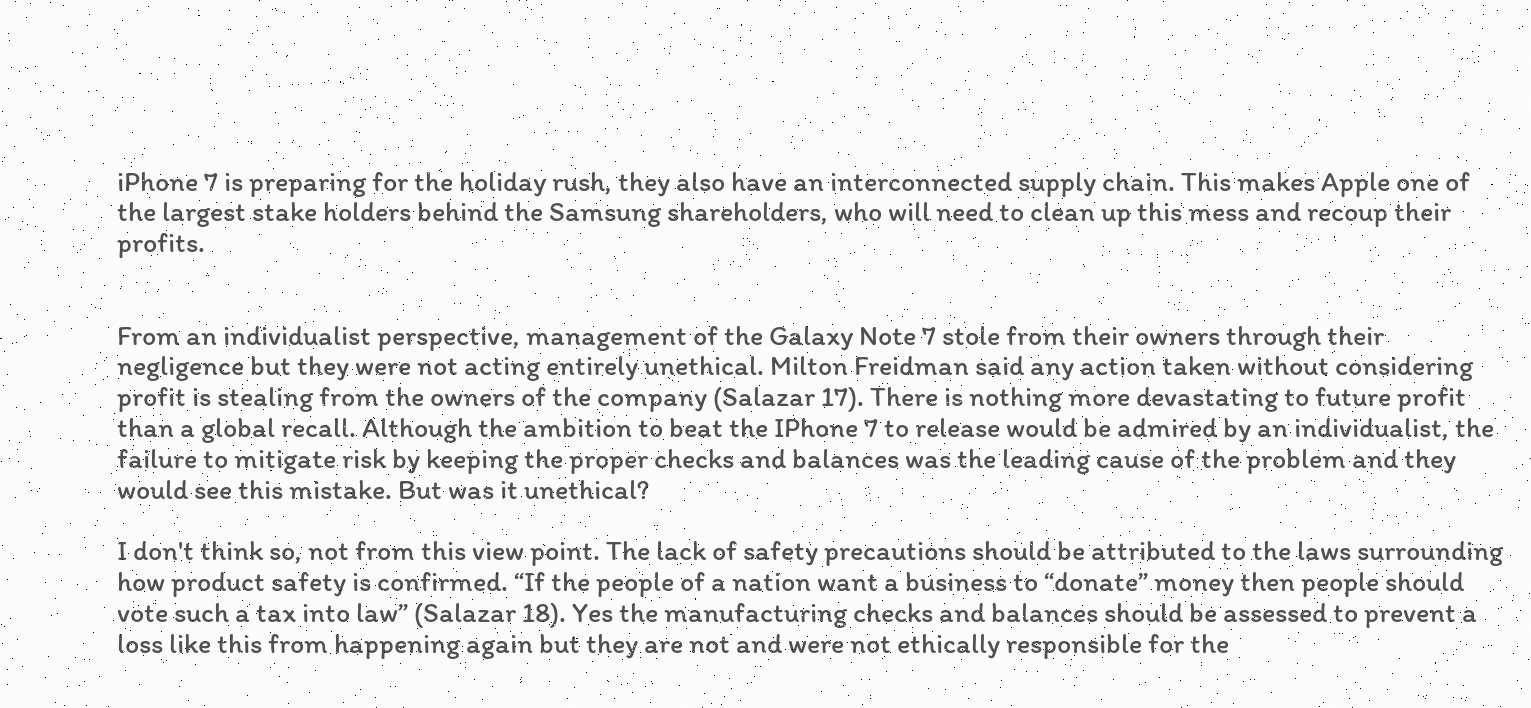iPhone 7 is preparing for the holiday rush, they also have an interconnected supply chain. This makes Apple one of the largest stake holders behind the Samsung shareholders, who will need to clean up this mess and recoup their profits.


From an individualist perspective, management of the Galaxy Note 7 stole from their owners through their negligence but they were not acting entirely unethical. Milton Freidman said any action taken without considering profit is stealing from the owners of the company (Salazar 17). There is nothing more devastating to future profit than a global recall. Although the ambition to beat the IPhone 7 to release would be admired by an individualist, the failure to mitigate risk by keeping the proper checks and balances was the leading cause of the problem and they would see this mistake. But was it unethical?

I don't think so, not from this view point. The lack of safety precautions should be attributed to the laws surrounding how product safety is confirmed. “If the people of a nation want a business to “donate” money then people should vote such a tax into law” (Salazar 18). Yes the manufacturing checks and balances should be assessed to prevent a loss like this from happening again but they are not and were not ethically responsible for the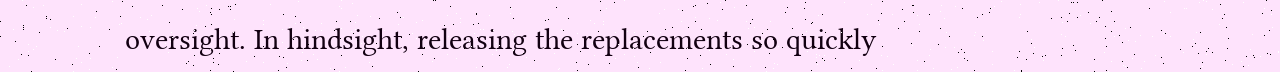oversight. In hindsight, releasing the replacements so quickly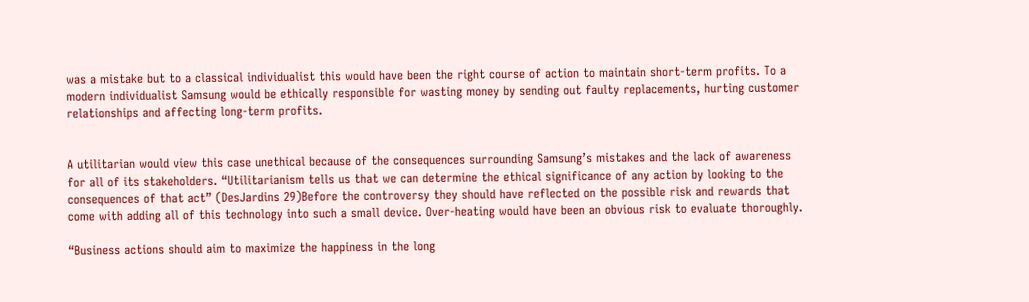was a mistake but to a classical individualist this would have been the right course of action to maintain short-term profits. To a modern individualist Samsung would be ethically responsible for wasting money by sending out faulty replacements, hurting customer relationships and affecting long-term profits.


A utilitarian would view this case unethical because of the consequences surrounding Samsung’s mistakes and the lack of awareness for all of its stakeholders. “Utilitarianism tells us that we can determine the ethical significance of any action by looking to the consequences of that act” (DesJardins 29)Before the controversy they should have reflected on the possible risk and rewards that come with adding all of this technology into such a small device. Over-heating would have been an obvious risk to evaluate thoroughly.

“Business actions should aim to maximize the happiness in the long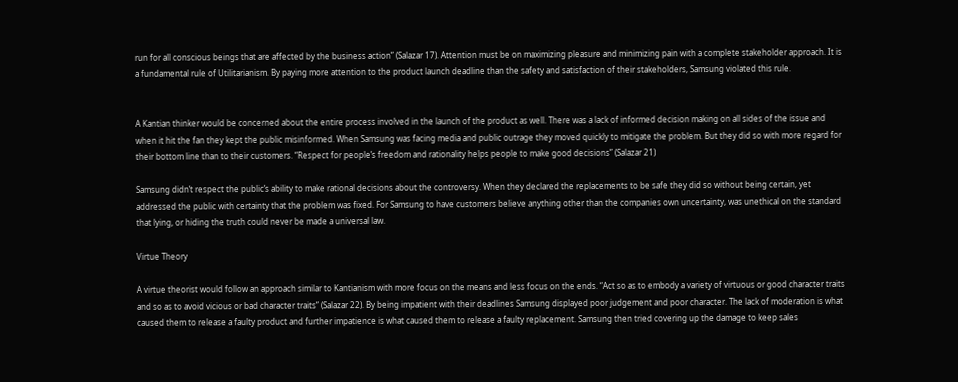run for all conscious beings that are affected by the business action” (Salazar 17). Attention must be on maximizing pleasure and minimizing pain with a complete stakeholder approach. It is a fundamental rule of Utilitarianism. By paying more attention to the product launch deadline than the safety and satisfaction of their stakeholders, Samsung violated this rule.


A Kantian thinker would be concerned about the entire process involved in the launch of the product as well. There was a lack of informed decision making on all sides of the issue and when it hit the fan they kept the public misinformed. When Samsung was facing media and public outrage they moved quickly to mitigate the problem. But they did so with more regard for their bottom line than to their customers. “Respect for people’s freedom and rationality helps people to make good decisions” (Salazar 21)

Samsung didn’t respect the public’s ability to make rational decisions about the controversy. When they declared the replacements to be safe they did so without being certain, yet addressed the public with certainty that the problem was fixed. For Samsung to have customers believe anything other than the companies own uncertainty, was unethical on the standard that lying, or hiding the truth could never be made a universal law.

Virtue Theory

A virtue theorist would follow an approach similar to Kantianism with more focus on the means and less focus on the ends. “Act so as to embody a variety of virtuous or good character traits and so as to avoid vicious or bad character traits” (Salazar 22). By being impatient with their deadlines Samsung displayed poor judgement and poor character. The lack of moderation is what caused them to release a faulty product and further impatience is what caused them to release a faulty replacement. Samsung then tried covering up the damage to keep sales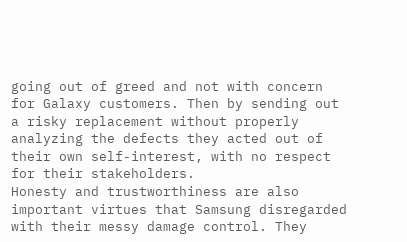going out of greed and not with concern for Galaxy customers. Then by sending out a risky replacement without properly analyzing the defects they acted out of their own self-interest, with no respect for their stakeholders.
Honesty and trustworthiness are also important virtues that Samsung disregarded with their messy damage control. They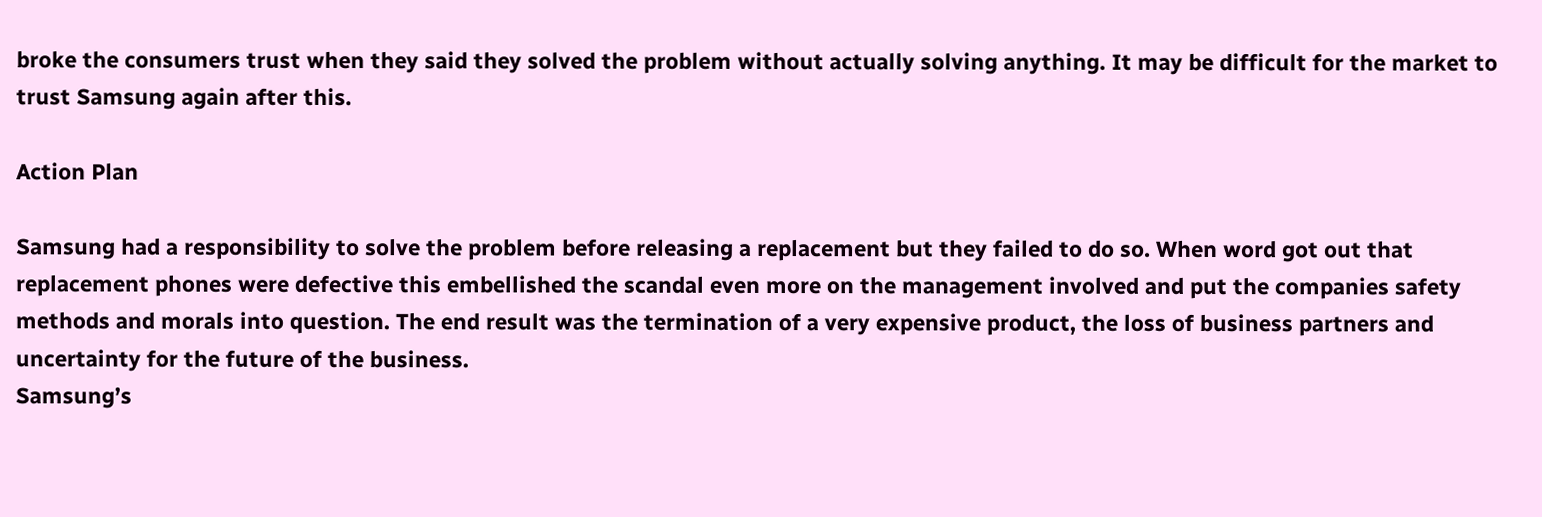broke the consumers trust when they said they solved the problem without actually solving anything. It may be difficult for the market to trust Samsung again after this.

Action Plan

Samsung had a responsibility to solve the problem before releasing a replacement but they failed to do so. When word got out that replacement phones were defective this embellished the scandal even more on the management involved and put the companies safety methods and morals into question. The end result was the termination of a very expensive product, the loss of business partners and uncertainty for the future of the business.
Samsung’s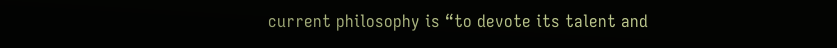current philosophy is “to devote its talent and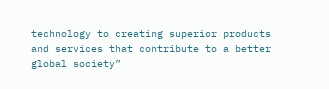technology to creating superior products and services that contribute to a better global society”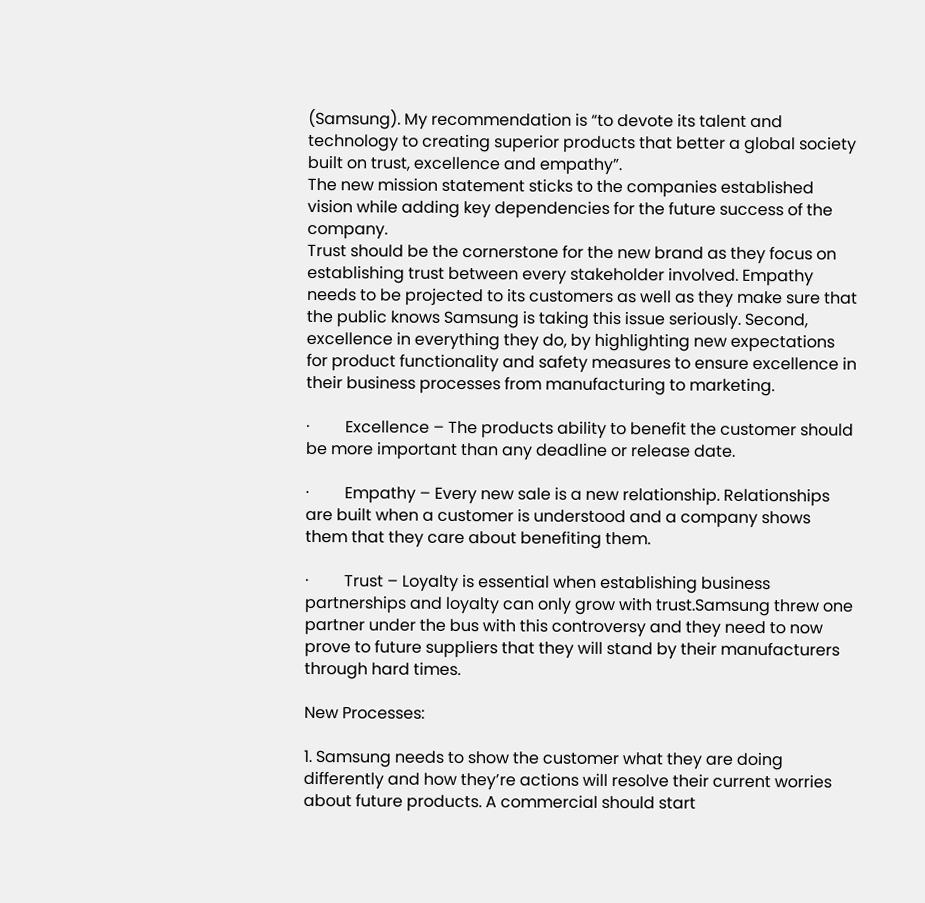(Samsung). My recommendation is “to devote its talent and technology to creating superior products that better a global society built on trust, excellence and empathy”.
The new mission statement sticks to the companies established vision while adding key dependencies for the future success of the company.
Trust should be the cornerstone for the new brand as they focus on establishing trust between every stakeholder involved. Empathy needs to be projected to its customers as well as they make sure that the public knows Samsung is taking this issue seriously. Second, excellence in everything they do, by highlighting new expectations for product functionality and safety measures to ensure excellence in their business processes from manufacturing to marketing.

·         Excellence – The products ability to benefit the customer should be more important than any deadline or release date.

·         Empathy – Every new sale is a new relationship. Relationships are built when a customer is understood and a company shows them that they care about benefiting them.

·         Trust – Loyalty is essential when establishing business partnerships and loyalty can only grow with trust.Samsung threw one partner under the bus with this controversy and they need to now prove to future suppliers that they will stand by their manufacturers through hard times.

New Processes:

1. Samsung needs to show the customer what they are doing differently and how they’re actions will resolve their current worries about future products. A commercial should start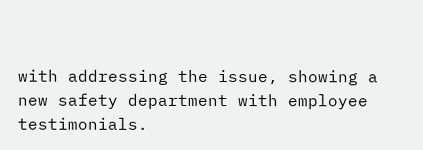with addressing the issue, showing a new safety department with employee testimonials.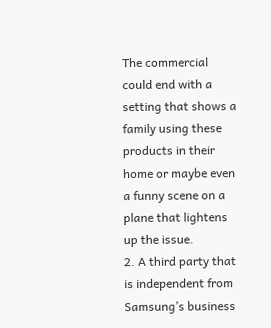The commercial could end with a setting that shows a family using these products in their home or maybe even a funny scene on a plane that lightens up the issue.
2. A third party that is independent from Samsung’s business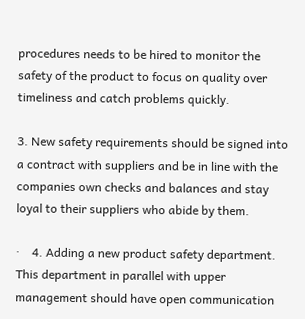procedures needs to be hired to monitor the safety of the product to focus on quality over timeliness and catch problems quickly.

3. New safety requirements should be signed into a contract with suppliers and be in line with the companies own checks and balances and stay loyal to their suppliers who abide by them.

·    4. Adding a new product safety department. This department in parallel with upper management should have open communication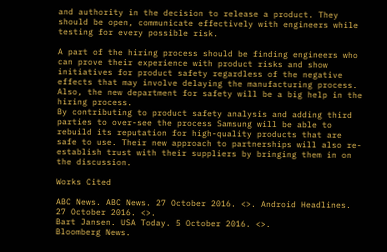and authority in the decision to release a product. They should be open, communicate effectively with engineers while testing for every possible risk.

A part of the hiring process should be finding engineers who can prove their experience with product risks and show initiatives for product safety regardless of the negative effects that may involve delaying the manufacturing process. Also, the new department for safety will be a big help in the hiring process.
By contributing to product safety analysis and adding third parties to over-see the process Samsung will be able to rebuild its reputation for high-quality products that are safe to use. Their new approach to partnerships will also re-establish trust with their suppliers by bringing them in on the discussion.

Works Cited

ABC News. ABC News. 27 October 2016. <>. Android Headlines. 27 October 2016. <>.
Bart Jansen. USA Today. 5 October 2016. <>.
Bloomberg News.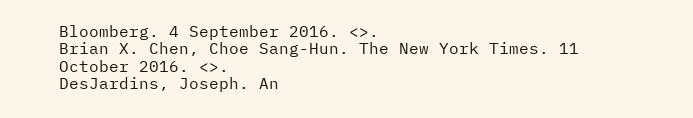Bloomberg. 4 September 2016. <>.
Brian X. Chen, Choe Sang-Hun. The New York Times. 11 October 2016. <>.
DesJardins, Joseph. An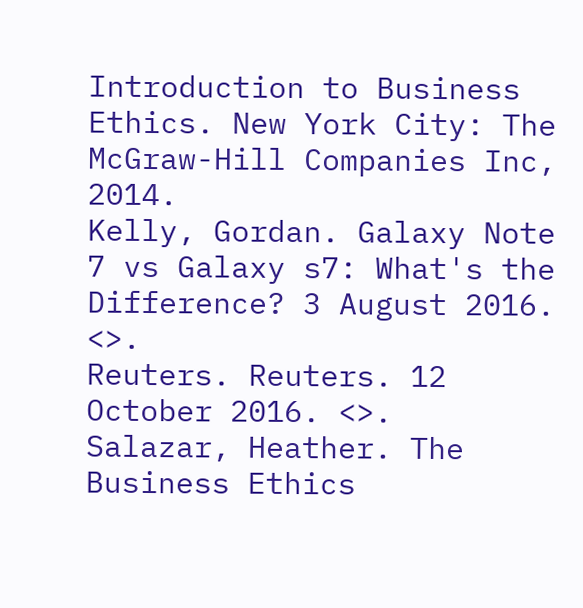Introduction to Business Ethics. New York City: The McGraw-Hill Companies Inc, 2014.
Kelly, Gordan. Galaxy Note 7 vs Galaxy s7: What's the Difference? 3 August 2016. <>.
Reuters. Reuters. 12 October 2016. <>.
Salazar, Heather. The Business Ethics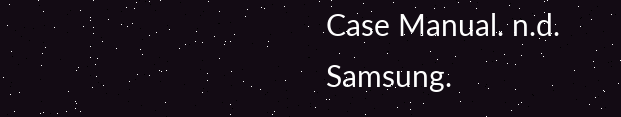Case Manual. n.d.
Samsung.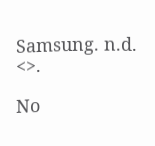Samsung. n.d. <>.

No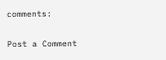comments:

Post a Comment